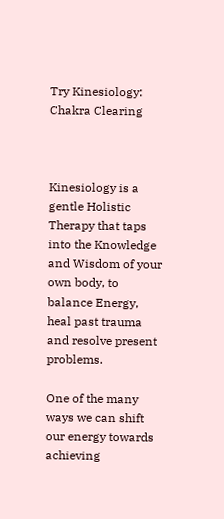Try Kinesiology: Chakra Clearing



Kinesiology is a gentle Holistic Therapy that taps into the Knowledge and Wisdom of your own body, to balance Energy, heal past trauma and resolve present problems.

One of the many ways we can shift our energy towards achieving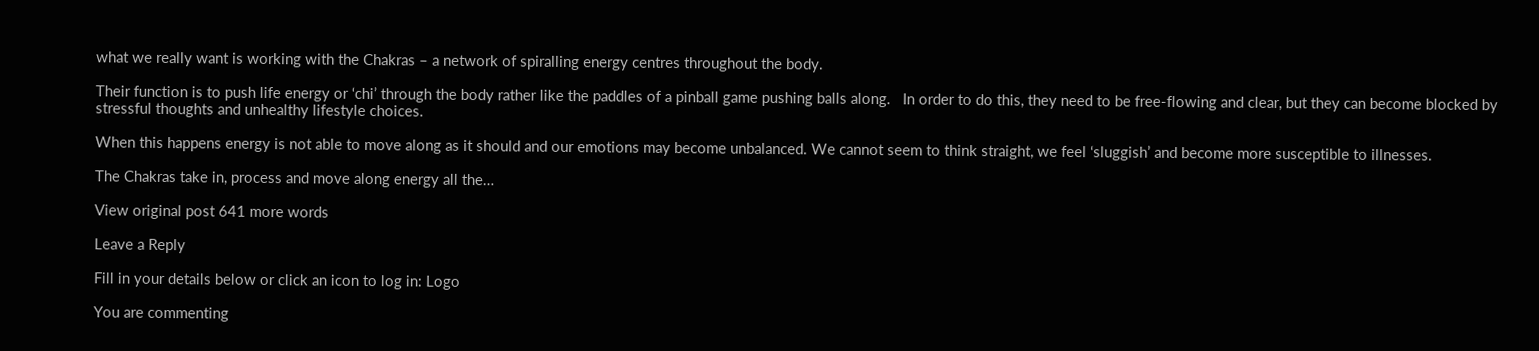what we really want is working with the Chakras – a network of spiralling energy centres throughout the body.

Their function is to push life energy or ‘chi’ through the body rather like the paddles of a pinball game pushing balls along.   In order to do this, they need to be free-flowing and clear, but they can become blocked by stressful thoughts and unhealthy lifestyle choices.

When this happens energy is not able to move along as it should and our emotions may become unbalanced. We cannot seem to think straight, we feel ‘sluggish’ and become more susceptible to illnesses.

The Chakras take in, process and move along energy all the…

View original post 641 more words

Leave a Reply

Fill in your details below or click an icon to log in: Logo

You are commenting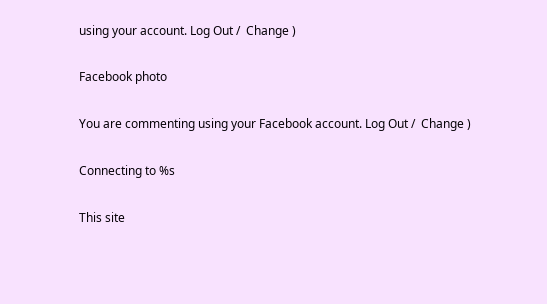using your account. Log Out /  Change )

Facebook photo

You are commenting using your Facebook account. Log Out /  Change )

Connecting to %s

This site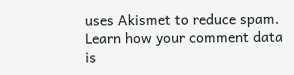uses Akismet to reduce spam. Learn how your comment data is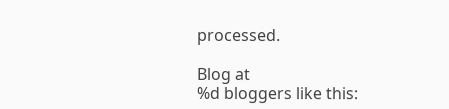processed.

Blog at
%d bloggers like this: